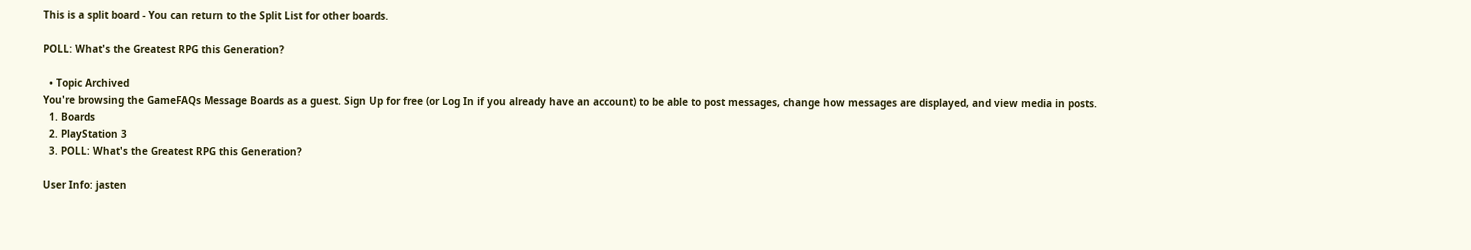This is a split board - You can return to the Split List for other boards.

POLL: What's the Greatest RPG this Generation?

  • Topic Archived
You're browsing the GameFAQs Message Boards as a guest. Sign Up for free (or Log In if you already have an account) to be able to post messages, change how messages are displayed, and view media in posts.
  1. Boards
  2. PlayStation 3
  3. POLL: What's the Greatest RPG this Generation?

User Info: jasten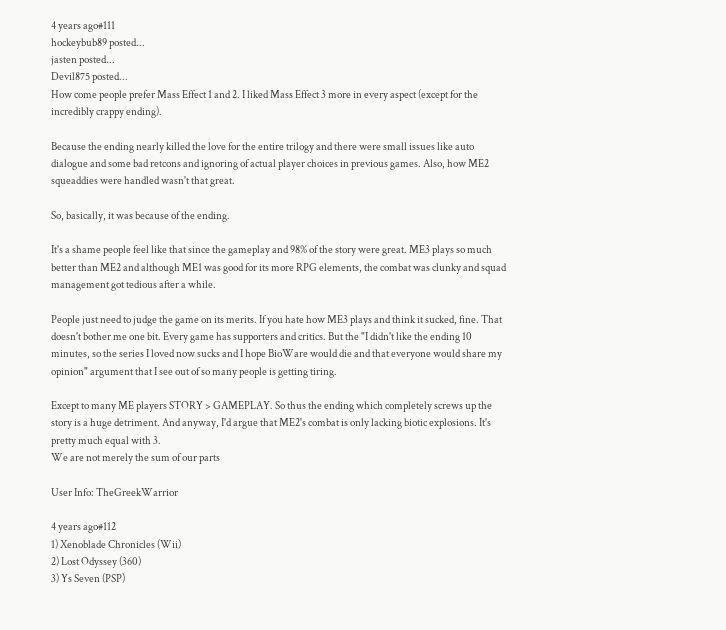4 years ago#111
hockeybub89 posted...
jasten posted...
Devil875 posted...
How come people prefer Mass Effect 1 and 2. I liked Mass Effect 3 more in every aspect (except for the incredibly crappy ending).

Because the ending nearly killed the love for the entire trilogy and there were small issues like auto dialogue and some bad retcons and ignoring of actual player choices in previous games. Also, how ME2 squeaddies were handled wasn't that great.

So, basically, it was because of the ending.

It's a shame people feel like that since the gameplay and 98% of the story were great. ME3 plays so much better than ME2 and although ME1 was good for its more RPG elements, the combat was clunky and squad management got tedious after a while.

People just need to judge the game on its merits. If you hate how ME3 plays and think it sucked, fine. That doesn't bother me one bit. Every game has supporters and critics. But the "I didn't like the ending 10 minutes, so the series I loved now sucks and I hope BioWare would die and that everyone would share my opinion" argument that I see out of so many people is getting tiring.

Except to many ME players STORY > GAMEPLAY. So thus the ending which completely screws up the story is a huge detriment. And anyway, I'd argue that ME2's combat is only lacking biotic explosions. It's pretty much equal with 3.
We are not merely the sum of our parts

User Info: TheGreekWarrior

4 years ago#112
1) Xenoblade Chronicles (Wii)
2) Lost Odyssey (360)
3) Ys Seven (PSP)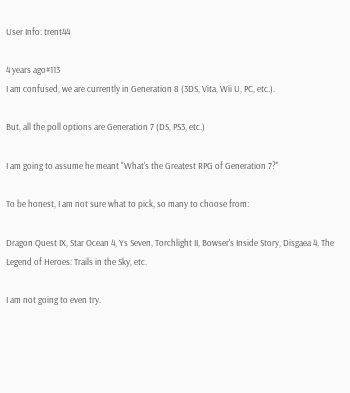User Info: trent44

4 years ago#113
I am confused, we are currently in Generation 8 (3DS, Vita, Wii U, PC, etc.).

But, all the poll options are Generation 7 (DS, PS3, etc.)

I am going to assume he meant "What's the Greatest RPG of Generation 7?"

To be honest, I am not sure what to pick, so many to choose from:

Dragon Quest IX, Star Ocean 4, Ys Seven, Torchlight II, Bowser's Inside Story, Disgaea 4, The Legend of Heroes: Trails in the Sky, etc.

I am not going to even try.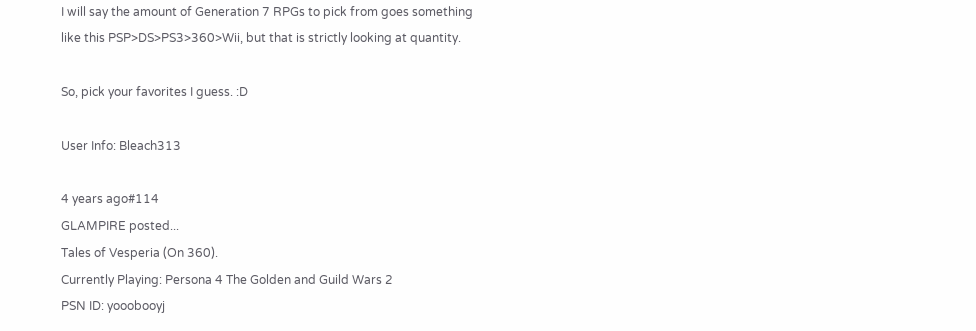I will say the amount of Generation 7 RPGs to pick from goes something like this PSP>DS>PS3>360>Wii, but that is strictly looking at quantity.

So, pick your favorites I guess. :D

User Info: Bleach313

4 years ago#114
GLAMPIRE posted...
Tales of Vesperia (On 360).
Currently Playing: Persona 4 The Golden and Guild Wars 2
PSN ID: yooobooyj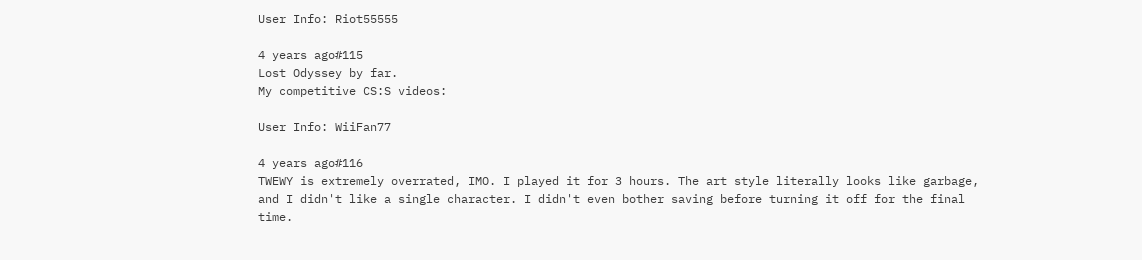User Info: Riot55555

4 years ago#115
Lost Odyssey by far.
My competitive CS:S videos:

User Info: WiiFan77

4 years ago#116
TWEWY is extremely overrated, IMO. I played it for 3 hours. The art style literally looks like garbage, and I didn't like a single character. I didn't even bother saving before turning it off for the final time.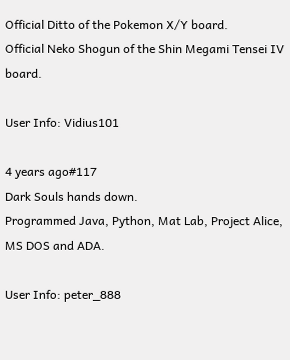Official Ditto of the Pokemon X/Y board.
Official Neko Shogun of the Shin Megami Tensei IV board.

User Info: Vidius101

4 years ago#117
Dark Souls hands down.
Programmed Java, Python, Mat Lab, Project Alice, MS DOS and ADA.

User Info: peter_888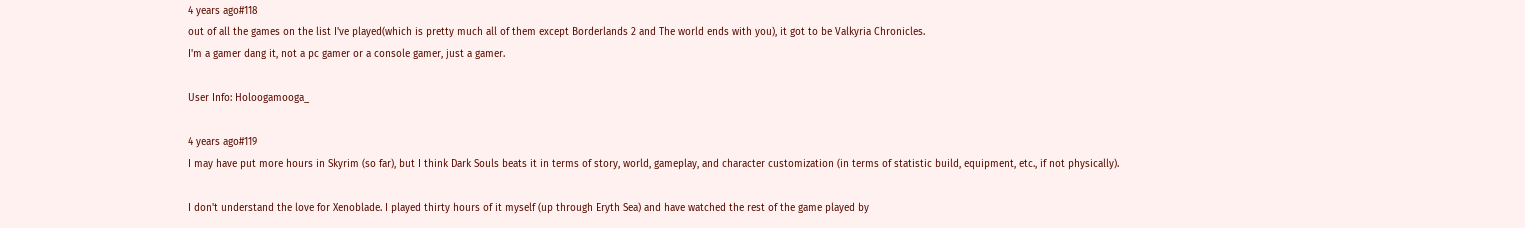4 years ago#118
out of all the games on the list I've played(which is pretty much all of them except Borderlands 2 and The world ends with you), it got to be Valkyria Chronicles.
I'm a gamer dang it, not a pc gamer or a console gamer, just a gamer.

User Info: Holoogamooga_

4 years ago#119
I may have put more hours in Skyrim (so far), but I think Dark Souls beats it in terms of story, world, gameplay, and character customization (in terms of statistic build, equipment, etc., if not physically).

I don't understand the love for Xenoblade. I played thirty hours of it myself (up through Eryth Sea) and have watched the rest of the game played by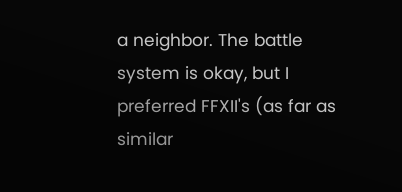a neighbor. The battle system is okay, but I preferred FFXII's (as far as similar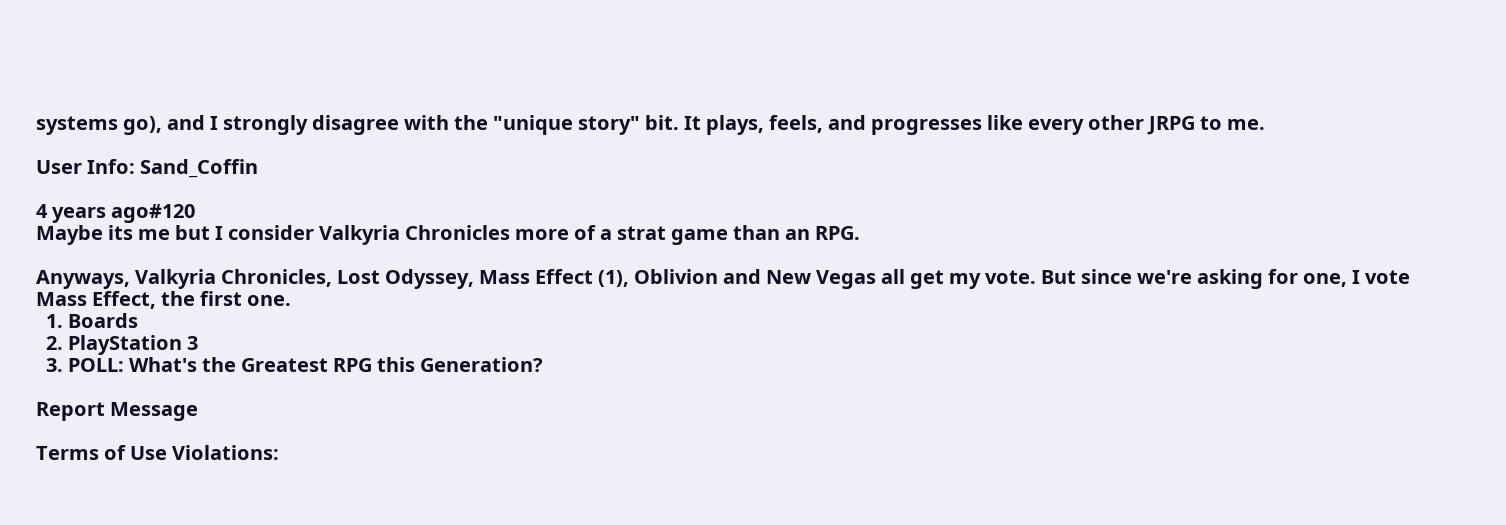systems go), and I strongly disagree with the "unique story" bit. It plays, feels, and progresses like every other JRPG to me.

User Info: Sand_Coffin

4 years ago#120
Maybe its me but I consider Valkyria Chronicles more of a strat game than an RPG.

Anyways, Valkyria Chronicles, Lost Odyssey, Mass Effect (1), Oblivion and New Vegas all get my vote. But since we're asking for one, I vote Mass Effect, the first one.
  1. Boards
  2. PlayStation 3
  3. POLL: What's the Greatest RPG this Generation?

Report Message

Terms of Use Violations: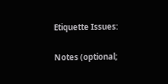Etiquette Issues:

Notes (optional;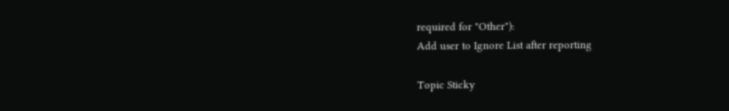required for "Other"):
Add user to Ignore List after reporting

Topic Sticky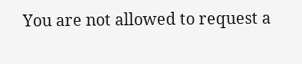You are not allowed to request a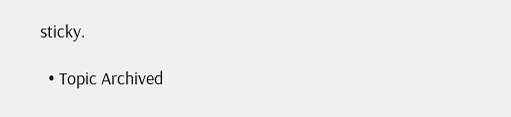sticky.

  • Topic Archived